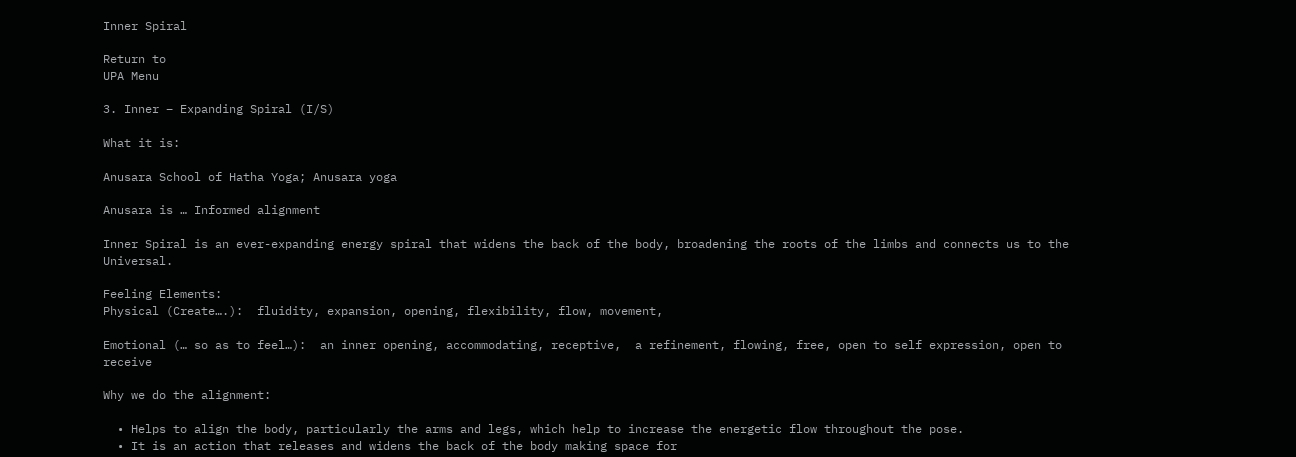Inner Spiral

Return to
UPA Menu

3. Inner – Expanding Spiral (I/S)

What it is:

Anusara School of Hatha Yoga; Anusara yoga

Anusara is … Informed alignment

Inner Spiral is an ever-expanding energy spiral that widens the back of the body, broadening the roots of the limbs and connects us to the Universal.

Feeling Elements:
Physical (Create….):  fluidity, expansion, opening, flexibility, flow, movement,

Emotional (… so as to feel…):  an inner opening, accommodating, receptive,  a refinement, flowing, free, open to self expression, open to receive

Why we do the alignment:

  • Helps to align the body, particularly the arms and legs, which help to increase the energetic flow throughout the pose.
  • It is an action that releases and widens the back of the body making space for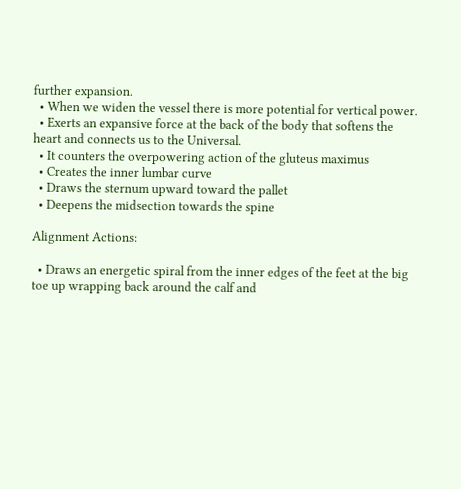further expansion.
  • When we widen the vessel there is more potential for vertical power.
  • Exerts an expansive force at the back of the body that softens the heart and connects us to the Universal.
  • It counters the overpowering action of the gluteus maximus
  • Creates the inner lumbar curve
  • Draws the sternum upward toward the pallet
  • Deepens the midsection towards the spine

Alignment Actions:

  • Draws an energetic spiral from the inner edges of the feet at the big toe up wrapping back around the calf and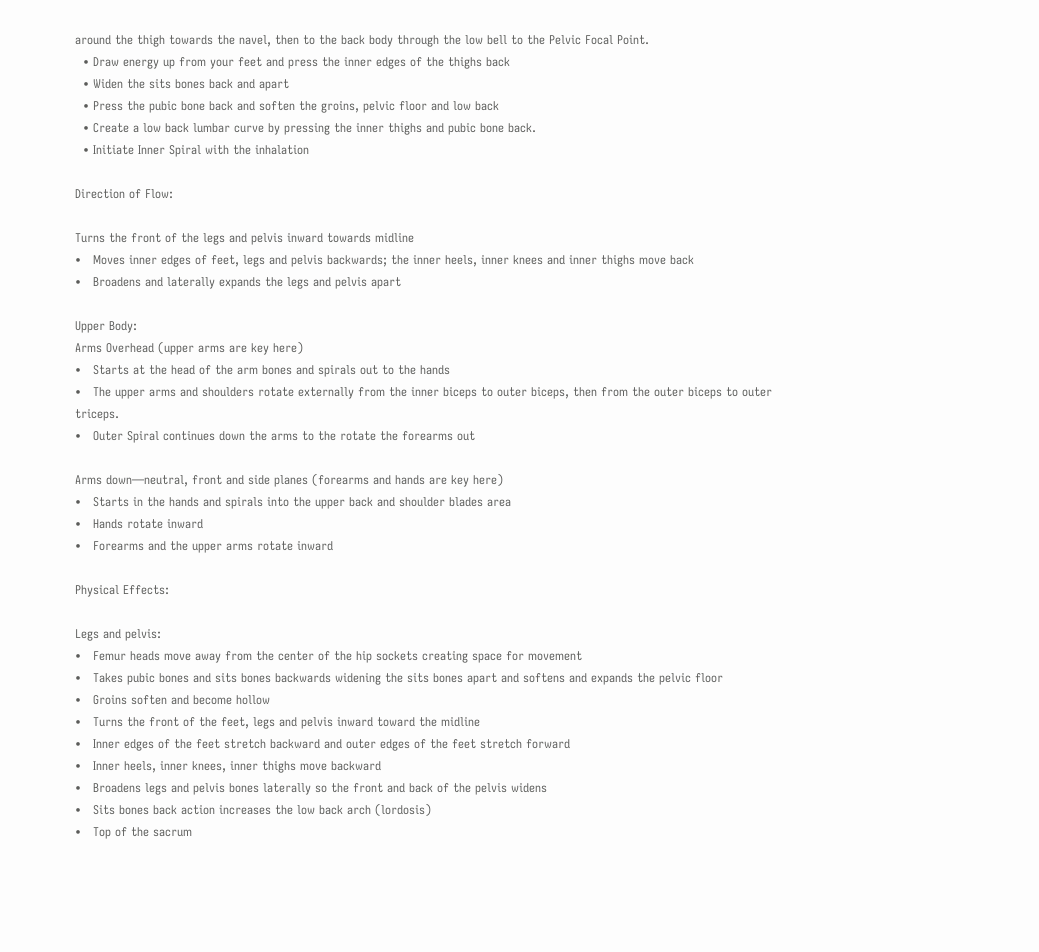around the thigh towards the navel, then to the back body through the low bell to the Pelvic Focal Point.
  • Draw energy up from your feet and press the inner edges of the thighs back
  • Widen the sits bones back and apart
  • Press the pubic bone back and soften the groins, pelvic floor and low back
  • Create a low back lumbar curve by pressing the inner thighs and pubic bone back.
  • Initiate Inner Spiral with the inhalation

Direction of Flow:

Turns the front of the legs and pelvis inward towards midline
•   Moves inner edges of feet, legs and pelvis backwards; the inner heels, inner knees and inner thighs move back
•   Broadens and laterally expands the legs and pelvis apart

Upper Body:
Arms Overhead (upper arms are key here)
•   Starts at the head of the arm bones and spirals out to the hands
•   The upper arms and shoulders rotate externally from the inner biceps to outer biceps, then from the outer biceps to outer triceps.
•   Outer Spiral continues down the arms to the rotate the forearms out

Arms down—neutral, front and side planes (forearms and hands are key here)
•   Starts in the hands and spirals into the upper back and shoulder blades area
•   Hands rotate inward
•   Forearms and the upper arms rotate inward

Physical Effects:

Legs and pelvis:
•   Femur heads move away from the center of the hip sockets creating space for movement
•   Takes pubic bones and sits bones backwards widening the sits bones apart and softens and expands the pelvic floor
•   Groins soften and become hollow
•   Turns the front of the feet, legs and pelvis inward toward the midline
•   Inner edges of the feet stretch backward and outer edges of the feet stretch forward
•   Inner heels, inner knees, inner thighs move backward
•   Broadens legs and pelvis bones laterally so the front and back of the pelvis widens
•   Sits bones back action increases the low back arch (lordosis)
•   Top of the sacrum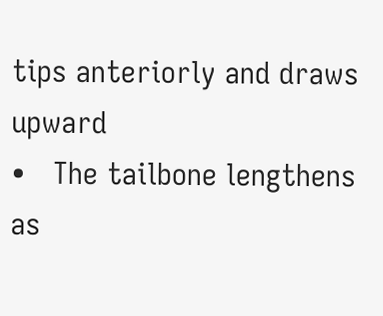tips anteriorly and draws upward
•   The tailbone lengthens as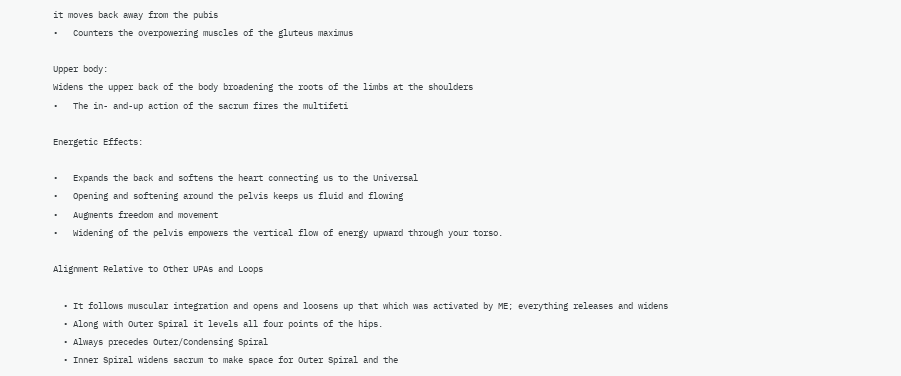it moves back away from the pubis
•   Counters the overpowering muscles of the gluteus maximus

Upper body:
Widens the upper back of the body broadening the roots of the limbs at the shoulders
•   The in- and-up action of the sacrum fires the multifeti

Energetic Effects:

•   Expands the back and softens the heart connecting us to the Universal
•   Opening and softening around the pelvis keeps us fluid and flowing
•   Augments freedom and movement
•   Widening of the pelvis empowers the vertical flow of energy upward through your torso.

Alignment Relative to Other UPAs and Loops

  • It follows muscular integration and opens and loosens up that which was activated by ME; everything releases and widens
  • Along with Outer Spiral it levels all four points of the hips.
  • Always precedes Outer/Condensing Spiral
  • Inner Spiral widens sacrum to make space for Outer Spiral and the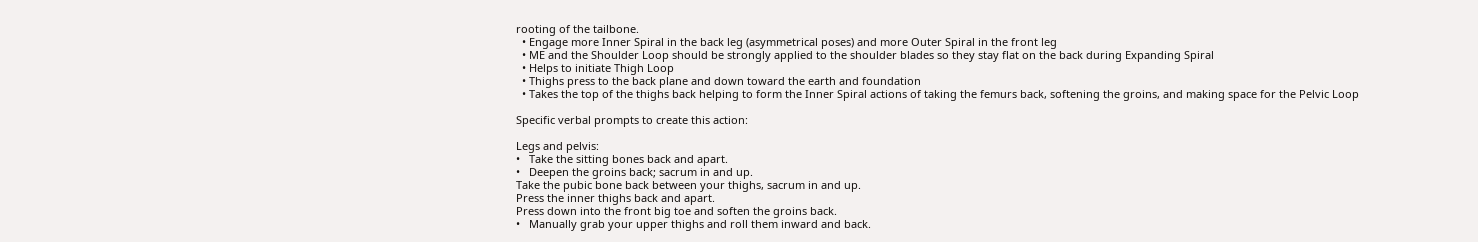rooting of the tailbone.
  • Engage more Inner Spiral in the back leg (asymmetrical poses) and more Outer Spiral in the front leg
  • ME and the Shoulder Loop should be strongly applied to the shoulder blades so they stay flat on the back during Expanding Spiral
  • Helps to initiate Thigh Loop
  • Thighs press to the back plane and down toward the earth and foundation
  • Takes the top of the thighs back helping to form the Inner Spiral actions of taking the femurs back, softening the groins, and making space for the Pelvic Loop

Specific verbal prompts to create this action:

Legs and pelvis:
•   Take the sitting bones back and apart.
•   Deepen the groins back; sacrum in and up.
Take the pubic bone back between your thighs, sacrum in and up.
Press the inner thighs back and apart.
Press down into the front big toe and soften the groins back.
•   Manually grab your upper thighs and roll them inward and back.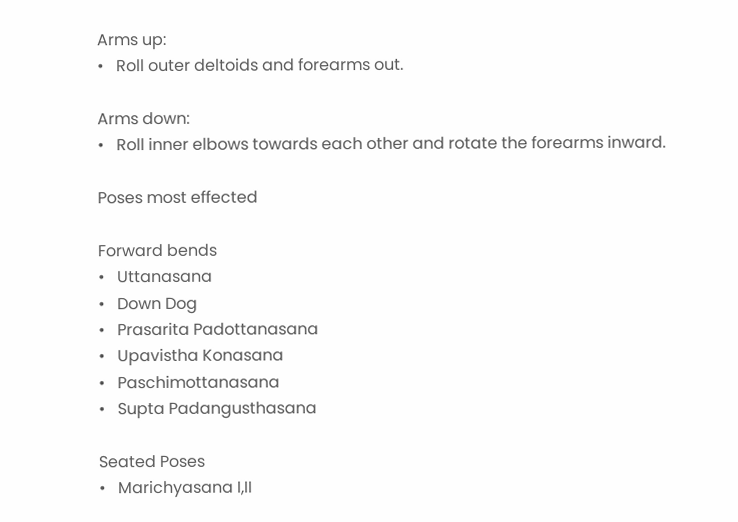Arms up:
•   Roll outer deltoids and forearms out.

Arms down:
•   Roll inner elbows towards each other and rotate the forearms inward.

Poses most effected

Forward bends
•   Uttanasana
•   Down Dog
•   Prasarita Padottanasana
•   Upavistha Konasana
•   Paschimottanasana
•   Supta Padangusthasana

Seated Poses
•   Marichyasana I,II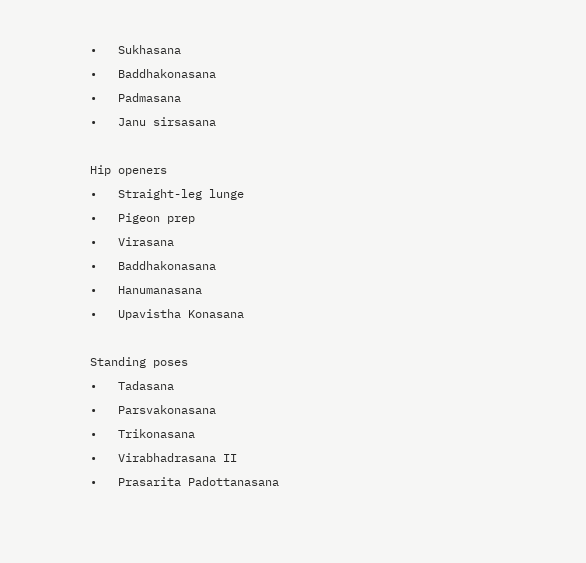•   Sukhasana
•   Baddhakonasana
•   Padmasana
•   Janu sirsasana

Hip openers
•   Straight-leg lunge
•   Pigeon prep
•   Virasana
•   Baddhakonasana
•   Hanumanasana
•   Upavistha Konasana

Standing poses
•   Tadasana
•   Parsvakonasana
•   Trikonasana
•   Virabhadrasana II
•   Prasarita Padottanasana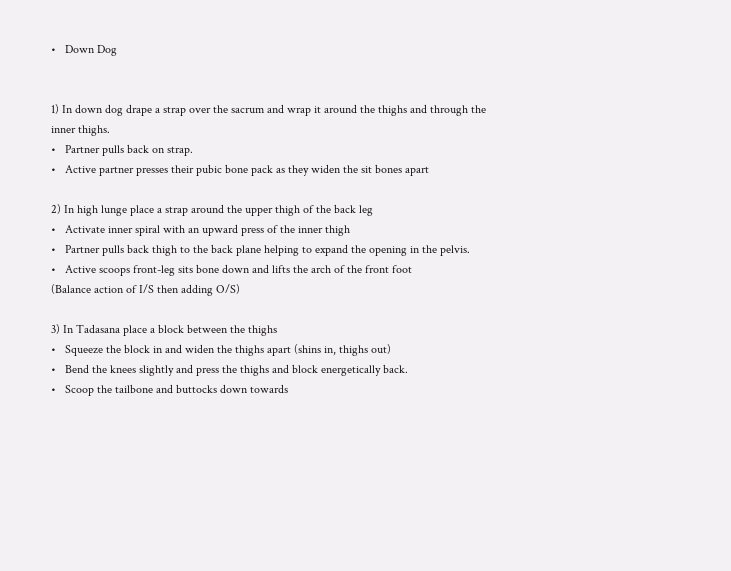•   Down Dog


1) In down dog drape a strap over the sacrum and wrap it around the thighs and through the inner thighs.
•   Partner pulls back on strap.
•   Active partner presses their pubic bone pack as they widen the sit bones apart

2) In high lunge place a strap around the upper thigh of the back leg
•   Activate inner spiral with an upward press of the inner thigh
•   Partner pulls back thigh to the back plane helping to expand the opening in the pelvis.
•   Active scoops front-leg sits bone down and lifts the arch of the front foot
(Balance action of I/S then adding O/S)

3) In Tadasana place a block between the thighs
•   Squeeze the block in and widen the thighs apart (shins in, thighs out)
•   Bend the knees slightly and press the thighs and block energetically back.
•   Scoop the tailbone and buttocks down towards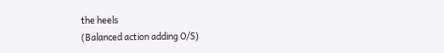the heels
(Balanced action adding O/S)